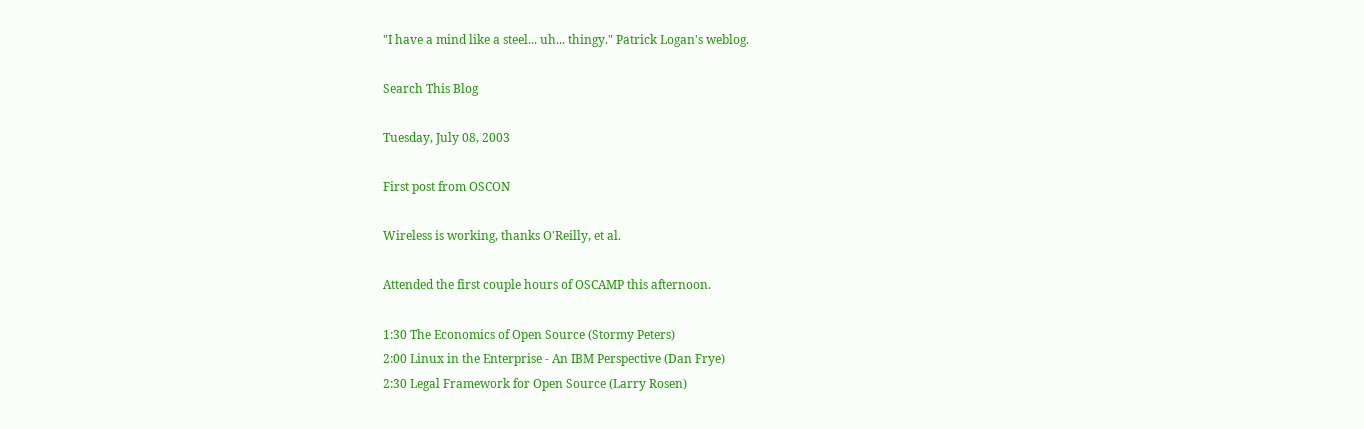"I have a mind like a steel... uh... thingy." Patrick Logan's weblog.

Search This Blog

Tuesday, July 08, 2003

First post from OSCON

Wireless is working, thanks O'Reilly, et al.

Attended the first couple hours of OSCAMP this afternoon.

1:30 The Economics of Open Source (Stormy Peters)
2:00 Linux in the Enterprise - An IBM Perspective (Dan Frye)
2:30 Legal Framework for Open Source (Larry Rosen)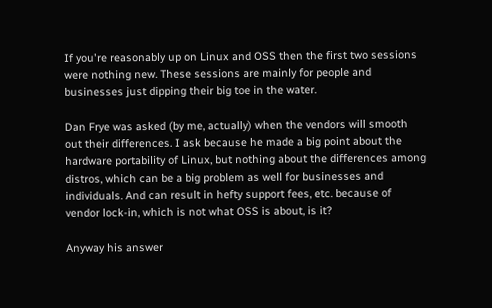If you're reasonably up on Linux and OSS then the first two sessions were nothing new. These sessions are mainly for people and businesses just dipping their big toe in the water.

Dan Frye was asked (by me, actually) when the vendors will smooth out their differences. I ask because he made a big point about the hardware portability of Linux, but nothing about the differences among distros, which can be a big problem as well for businesses and individuals. And can result in hefty support fees, etc. because of vendor lock-in, which is not what OSS is about, is it?

Anyway his answer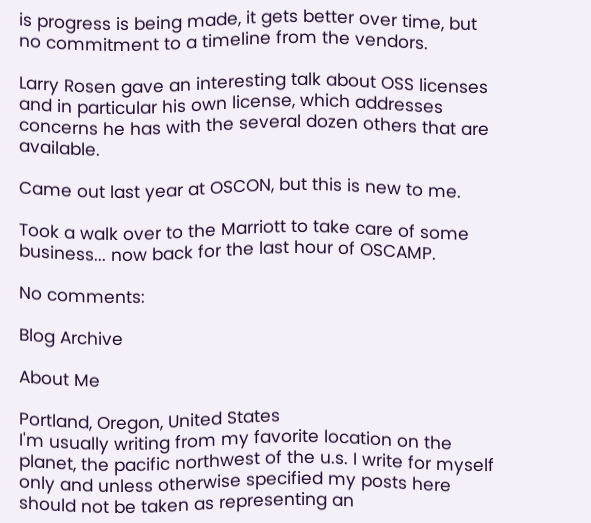is progress is being made, it gets better over time, but no commitment to a timeline from the vendors.

Larry Rosen gave an interesting talk about OSS licenses and in particular his own license, which addresses concerns he has with the several dozen others that are available.

Came out last year at OSCON, but this is new to me.

Took a walk over to the Marriott to take care of some business... now back for the last hour of OSCAMP.

No comments:

Blog Archive

About Me

Portland, Oregon, United States
I'm usually writing from my favorite location on the planet, the pacific northwest of the u.s. I write for myself only and unless otherwise specified my posts here should not be taken as representing an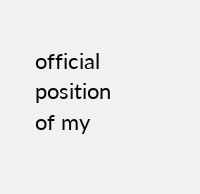official position of my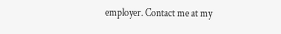employer. Contact me at my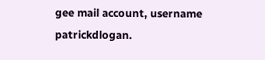gee mail account, username patrickdlogan.